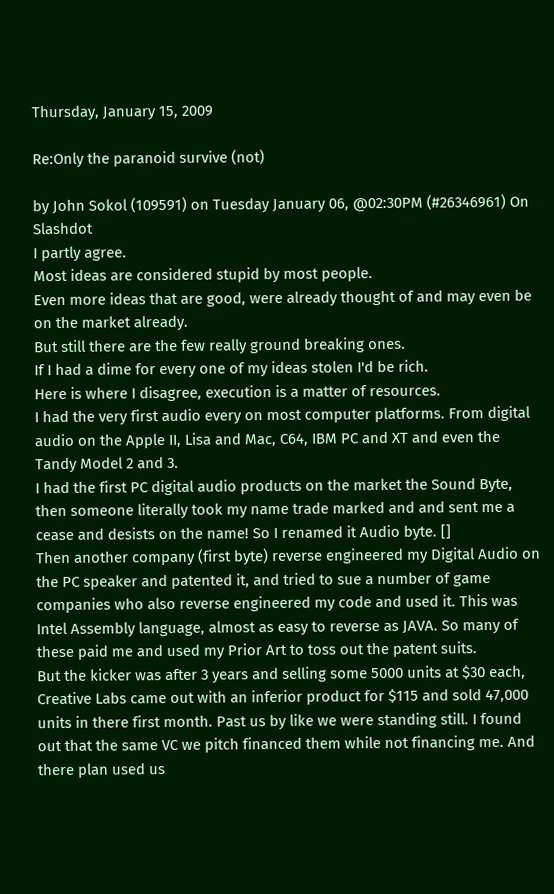Thursday, January 15, 2009

Re:Only the paranoid survive (not)

by John Sokol (109591) on Tuesday January 06, @02:30PM (#26346961) On Slashdot
I partly agree.
Most ideas are considered stupid by most people.
Even more ideas that are good, were already thought of and may even be on the market already.
But still there are the few really ground breaking ones.
If I had a dime for every one of my ideas stolen I'd be rich.
Here is where I disagree, execution is a matter of resources.
I had the very first audio every on most computer platforms. From digital audio on the Apple II, Lisa and Mac, C64, IBM PC and XT and even the Tandy Model 2 and 3.
I had the first PC digital audio products on the market the Sound Byte, then someone literally took my name trade marked and and sent me a cease and desists on the name! So I renamed it Audio byte. []
Then another company (first byte) reverse engineered my Digital Audio on the PC speaker and patented it, and tried to sue a number of game companies who also reverse engineered my code and used it. This was Intel Assembly language, almost as easy to reverse as JAVA. So many of these paid me and used my Prior Art to toss out the patent suits.
But the kicker was after 3 years and selling some 5000 units at $30 each, Creative Labs came out with an inferior product for $115 and sold 47,000 units in there first month. Past us by like we were standing still. I found out that the same VC we pitch financed them while not financing me. And there plan used us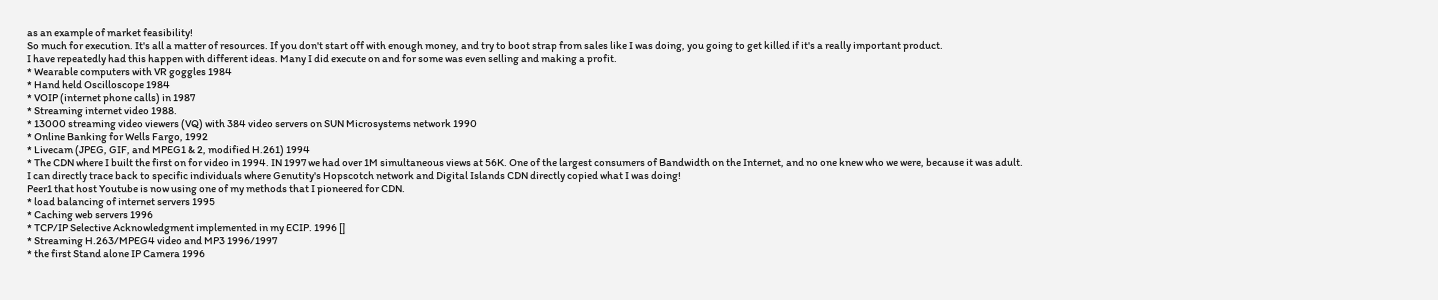as an example of market feasibility!
So much for execution. It's all a matter of resources. If you don't start off with enough money, and try to boot strap from sales like I was doing, you going to get killed if it's a really important product.
I have repeatedly had this happen with different ideas. Many I did execute on and for some was even selling and making a profit.
* Wearable computers with VR goggles 1984
* Hand held Oscilloscope 1984
* VOIP (internet phone calls) in 1987
* Streaming internet video 1988.
* 13000 streaming video viewers (VQ) with 384 video servers on SUN Microsystems network 1990
* Online Banking for Wells Fargo, 1992
* Livecam (JPEG, GIF, and MPEG1 & 2, modified H.261) 1994
* The CDN where I built the first on for video in 1994. IN 1997 we had over 1M simultaneous views at 56K. One of the largest consumers of Bandwidth on the Internet, and no one knew who we were, because it was adult.
I can directly trace back to specific individuals where Genutity's Hopscotch network and Digital Islands CDN directly copied what I was doing!
Peer1 that host Youtube is now using one of my methods that I pioneered for CDN.
* load balancing of internet servers 1995
* Caching web servers 1996
* TCP/IP Selective Acknowledgment implemented in my ECIP. 1996 []
* Streaming H.263/MPEG4 video and MP3 1996/1997
* the first Stand alone IP Camera 1996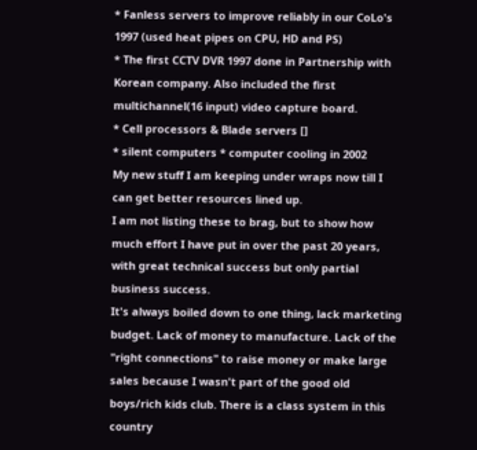* Fanless servers to improve reliably in our CoLo's 1997 (used heat pipes on CPU, HD and PS)
* The first CCTV DVR 1997 done in Partnership with Korean company. Also included the first multichannel(16 input) video capture board.
* Cell processors & Blade servers []
* silent computers * computer cooling in 2002
My new stuff I am keeping under wraps now till I can get better resources lined up.
I am not listing these to brag, but to show how much effort I have put in over the past 20 years, with great technical success but only partial business success.
It's always boiled down to one thing, lack marketing budget. Lack of money to manufacture. Lack of the "right connections" to raise money or make large sales because I wasn't part of the good old boys/rich kids club. There is a class system in this country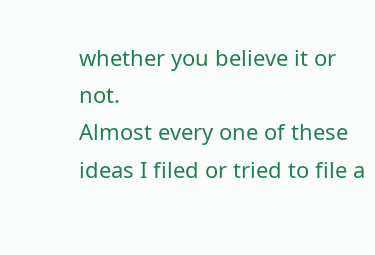whether you believe it or not.
Almost every one of these ideas I filed or tried to file a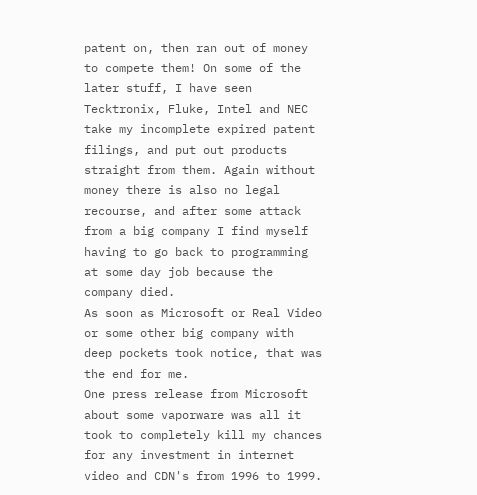patent on, then ran out of money to compete them! On some of the later stuff, I have seen Tecktronix, Fluke, Intel and NEC take my incomplete expired patent filings, and put out products straight from them. Again without money there is also no legal recourse, and after some attack from a big company I find myself having to go back to programming at some day job because the company died.
As soon as Microsoft or Real Video or some other big company with deep pockets took notice, that was the end for me.
One press release from Microsoft about some vaporware was all it took to completely kill my chances for any investment in internet video and CDN's from 1996 to 1999.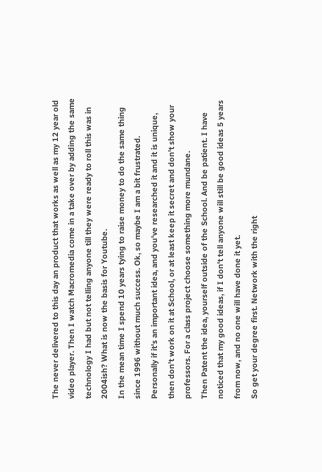The never delivered to this day an product that works as well as my 12 year old video player. Then I watch Macromedia come in a take over by adding the same technology I had but not telling anyone till they were ready to roll this was in 2004ish? What is now the basis for Youtube.
In the mean time I spend 10 years tying to raise money to do the same thing since 1996 without much success. Ok, so maybe I am a bit frustrated.
Personally if it's an important idea, and you've researched it and it is unique, then don't work on it at School, or at least keep it secret and don't show your professors. For a class project choose something more mundane.
Then Patent the idea, yourself outside of the School. And be patient. I have noticed that my good ideas, if I don't tell anyone will still be good ideas 5 years from now, and no one will have done it yet.
So get your degree first. Network with the right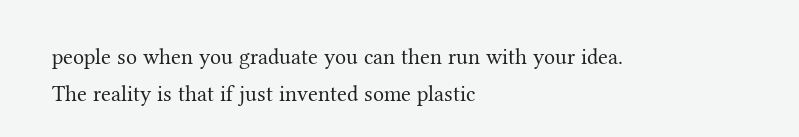people so when you graduate you can then run with your idea.
The reality is that if just invented some plastic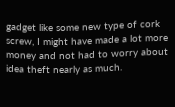gadget like some new type of cork screw, I might have made a lot more money and not had to worry about idea theft nearly as much.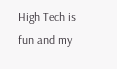High Tech is fun and my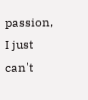passion, I just can't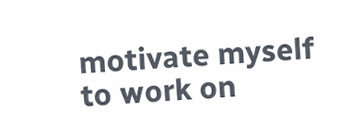motivate myself to work on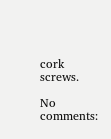cork screws.

No comments: